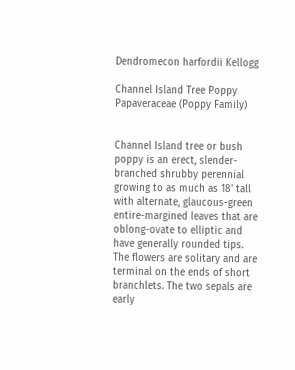Dendromecon harfordii Kellogg

Channel Island Tree Poppy
Papaveraceae (Poppy Family)


Channel Island tree or bush poppy is an erect, slender-branched shrubby perennial growing to as much as 18' tall with alternate, glaucous-green entire-margined leaves that are oblong-ovate to elliptic and have generally rounded tips.  The flowers are solitary and are terminal on the ends of short branchlets. The two sepals are early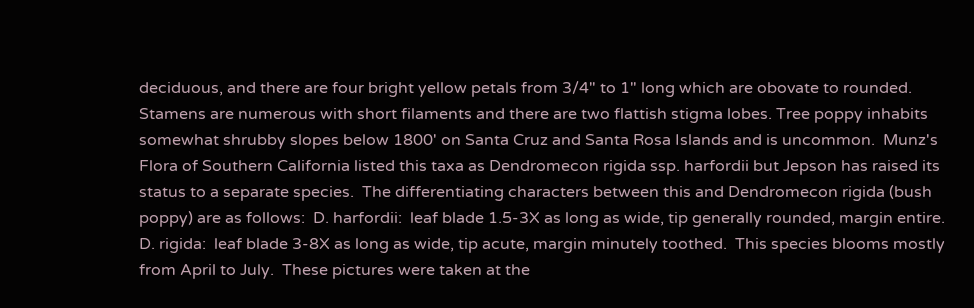deciduous, and there are four bright yellow petals from 3/4" to 1" long which are obovate to rounded. Stamens are numerous with short filaments and there are two flattish stigma lobes. Tree poppy inhabits somewhat shrubby slopes below 1800' on Santa Cruz and Santa Rosa Islands and is uncommon.  Munz's Flora of Southern California listed this taxa as Dendromecon rigida ssp. harfordii but Jepson has raised its status to a separate species.  The differentiating characters between this and Dendromecon rigida (bush poppy) are as follows:  D. harfordii:  leaf blade 1.5-3X as long as wide, tip generally rounded, margin entire.  D. rigida:  leaf blade 3-8X as long as wide, tip acute, margin minutely toothed.  This species blooms mostly from April to July.  These pictures were taken at the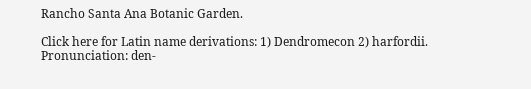Rancho Santa Ana Botanic Garden.

Click here for Latin name derivations: 1) Dendromecon 2) harfordii.
Pronunciation: den-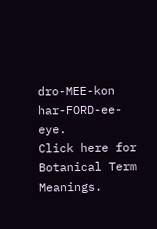dro-MEE-kon har-FORD-ee-eye.
Click here for Botanical Term Meanings.